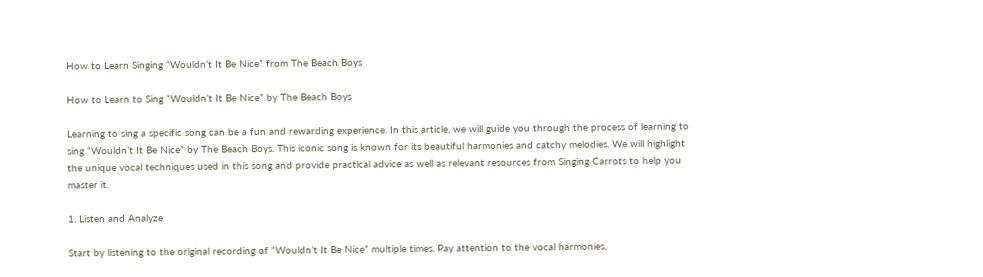How to Learn Singing “Wouldn’t It Be Nice” from The Beach Boys

How to Learn to Sing “Wouldn’t It Be Nice” by The Beach Boys

Learning to sing a specific song can be a fun and rewarding experience. In this article, we will guide you through the process of learning to sing “Wouldn’t It Be Nice” by The Beach Boys. This iconic song is known for its beautiful harmonies and catchy melodies. We will highlight the unique vocal techniques used in this song and provide practical advice as well as relevant resources from Singing Carrots to help you master it.

1. Listen and Analyze

Start by listening to the original recording of “Wouldn’t It Be Nice” multiple times. Pay attention to the vocal harmonies,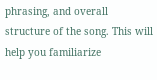phrasing, and overall structure of the song. This will help you familiarize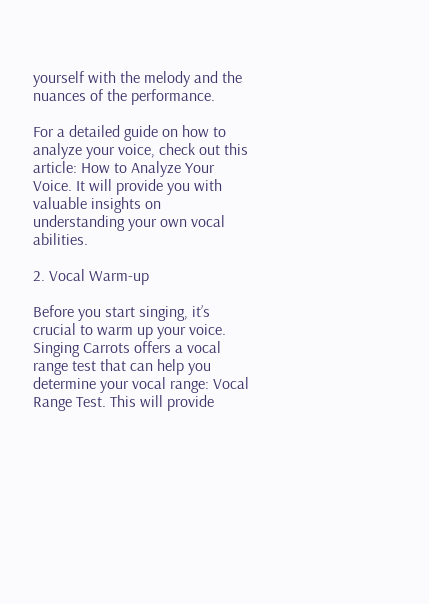yourself with the melody and the nuances of the performance.

For a detailed guide on how to analyze your voice, check out this article: How to Analyze Your Voice. It will provide you with valuable insights on understanding your own vocal abilities.

2. Vocal Warm-up

Before you start singing, it’s crucial to warm up your voice. Singing Carrots offers a vocal range test that can help you determine your vocal range: Vocal Range Test. This will provide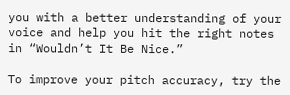you with a better understanding of your voice and help you hit the right notes in “Wouldn’t It Be Nice.”

To improve your pitch accuracy, try the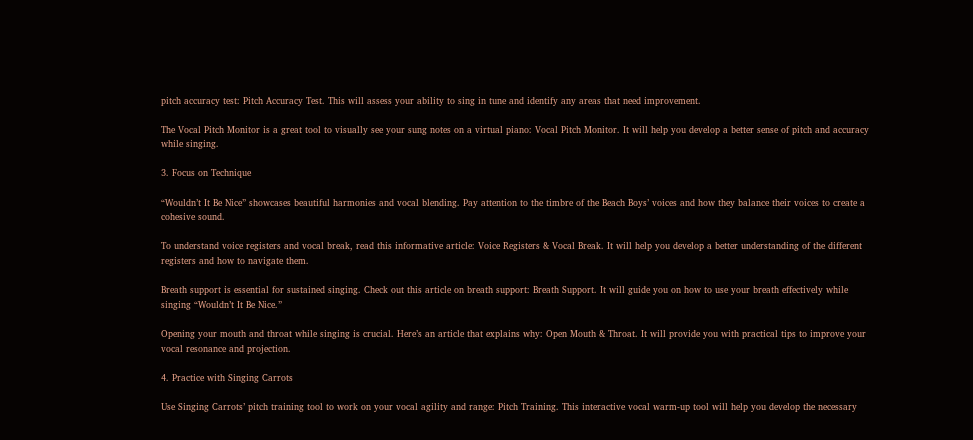pitch accuracy test: Pitch Accuracy Test. This will assess your ability to sing in tune and identify any areas that need improvement.

The Vocal Pitch Monitor is a great tool to visually see your sung notes on a virtual piano: Vocal Pitch Monitor. It will help you develop a better sense of pitch and accuracy while singing.

3. Focus on Technique

“Wouldn’t It Be Nice” showcases beautiful harmonies and vocal blending. Pay attention to the timbre of the Beach Boys’ voices and how they balance their voices to create a cohesive sound.

To understand voice registers and vocal break, read this informative article: Voice Registers & Vocal Break. It will help you develop a better understanding of the different registers and how to navigate them.

Breath support is essential for sustained singing. Check out this article on breath support: Breath Support. It will guide you on how to use your breath effectively while singing “Wouldn’t It Be Nice.”

Opening your mouth and throat while singing is crucial. Here’s an article that explains why: Open Mouth & Throat. It will provide you with practical tips to improve your vocal resonance and projection.

4. Practice with Singing Carrots

Use Singing Carrots’ pitch training tool to work on your vocal agility and range: Pitch Training. This interactive vocal warm-up tool will help you develop the necessary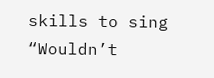skills to sing “Wouldn’t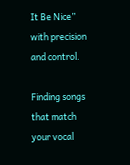It Be Nice” with precision and control.

Finding songs that match your vocal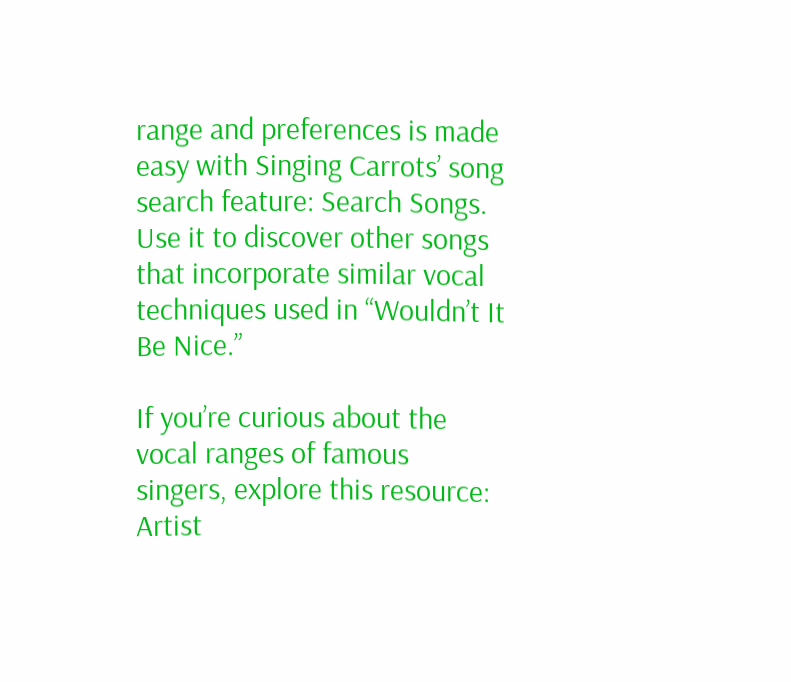range and preferences is made easy with Singing Carrots’ song search feature: Search Songs. Use it to discover other songs that incorporate similar vocal techniques used in “Wouldn’t It Be Nice.”

If you’re curious about the vocal ranges of famous singers, explore this resource: Artist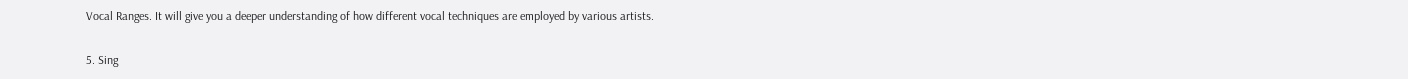Vocal Ranges. It will give you a deeper understanding of how different vocal techniques are employed by various artists.

5. Sing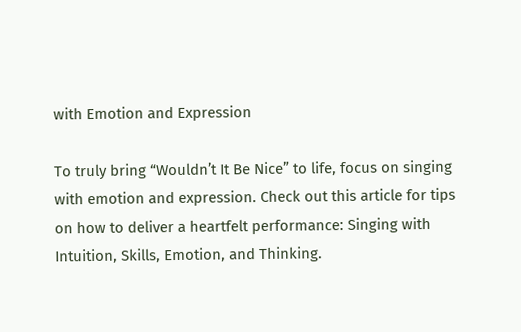with Emotion and Expression

To truly bring “Wouldn’t It Be Nice” to life, focus on singing with emotion and expression. Check out this article for tips on how to deliver a heartfelt performance: Singing with Intuition, Skills, Emotion, and Thinking.